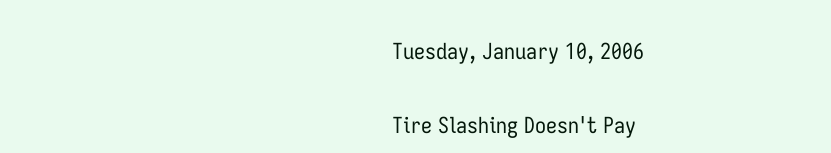Tuesday, January 10, 2006

Tire Slashing Doesn't Pay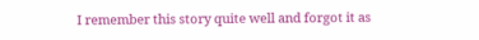I remember this story quite well and forgot it as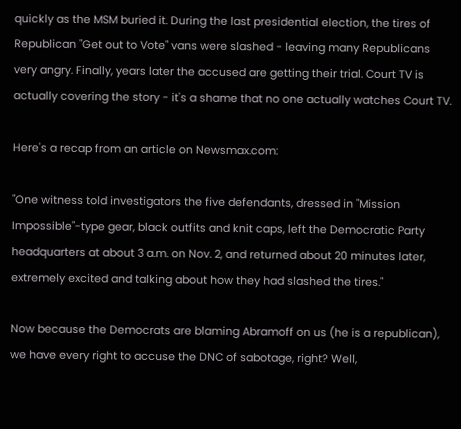quickly as the MSM buried it. During the last presidential election, the tires of Republican "Get out to Vote" vans were slashed - leaving many Republicans very angry. Finally, years later the accused are getting their trial. Court TV is actually covering the story - it's a shame that no one actually watches Court TV.

Here's a recap from an article on Newsmax.com:

"One witness told investigators the five defendants, dressed in "Mission Impossible"-type gear, black outfits and knit caps, left the Democratic Party headquarters at about 3 a.m. on Nov. 2, and returned about 20 minutes later, extremely excited and talking about how they had slashed the tires."

Now because the Democrats are blaming Abramoff on us (he is a republican), we have every right to accuse the DNC of sabotage, right? Well,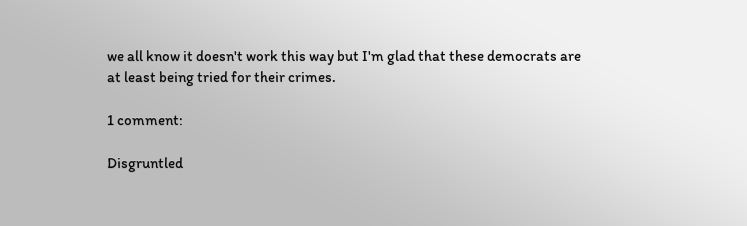we all know it doesn't work this way but I'm glad that these democrats are at least being tried for their crimes.

1 comment:

Disgruntled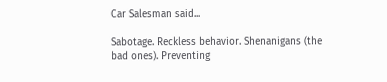Car Salesman said...

Sabotage. Reckless behavior. Shenanigans (the bad ones). Preventing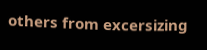others from excersizing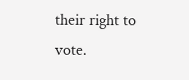their right to vote.